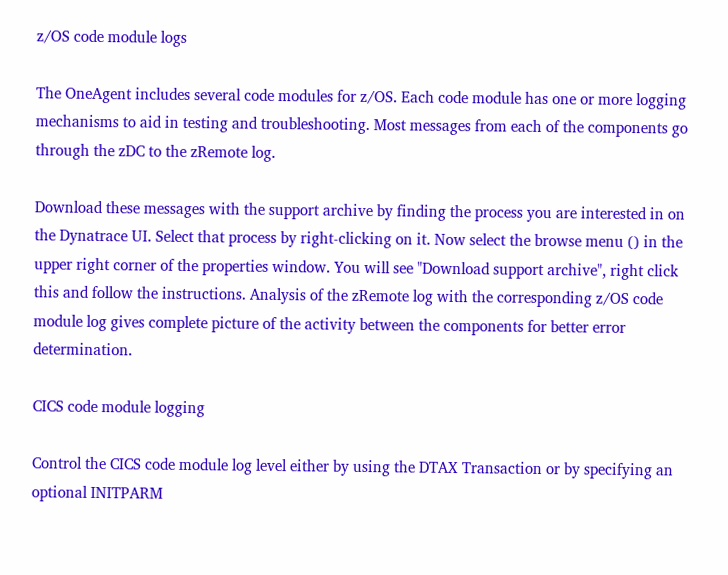z/OS code module logs

The OneAgent includes several code modules for z/OS. Each code module has one or more logging mechanisms to aid in testing and troubleshooting. Most messages from each of the components go through the zDC to the zRemote log.

Download these messages with the support archive by finding the process you are interested in on the Dynatrace UI. Select that process by right-clicking on it. Now select the browse menu () in the upper right corner of the properties window. You will see "Download support archive", right click this and follow the instructions. Analysis of the zRemote log with the corresponding z/OS code module log gives complete picture of the activity between the components for better error determination.

CICS code module logging

Control the CICS code module log level either by using the DTAX Transaction or by specifying an optional INITPARM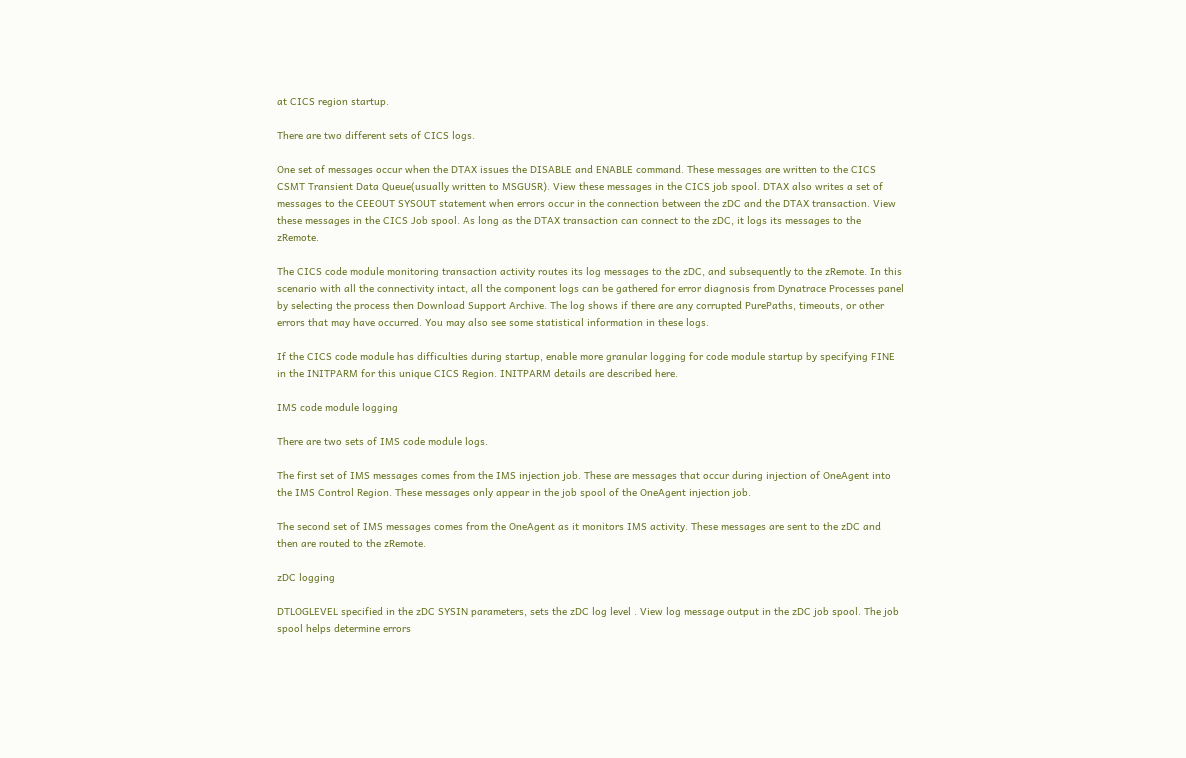at CICS region startup.

There are two different sets of CICS logs.

One set of messages occur when the DTAX issues the DISABLE and ENABLE command. These messages are written to the CICS CSMT Transient Data Queue(usually written to MSGUSR). View these messages in the CICS job spool. DTAX also writes a set of messages to the CEEOUT SYSOUT statement when errors occur in the connection between the zDC and the DTAX transaction. View these messages in the CICS Job spool. As long as the DTAX transaction can connect to the zDC, it logs its messages to the zRemote.

The CICS code module monitoring transaction activity routes its log messages to the zDC, and subsequently to the zRemote. In this scenario with all the connectivity intact, all the component logs can be gathered for error diagnosis from Dynatrace Processes panel by selecting the process then Download Support Archive. The log shows if there are any corrupted PurePaths, timeouts, or other errors that may have occurred. You may also see some statistical information in these logs.

If the CICS code module has difficulties during startup, enable more granular logging for code module startup by specifying FINE in the INITPARM for this unique CICS Region. INITPARM details are described here.

IMS code module logging

There are two sets of IMS code module logs.

The first set of IMS messages comes from the IMS injection job. These are messages that occur during injection of OneAgent into the IMS Control Region. These messages only appear in the job spool of the OneAgent injection job.

The second set of IMS messages comes from the OneAgent as it monitors IMS activity. These messages are sent to the zDC and then are routed to the zRemote.

zDC logging

DTLOGLEVEL specified in the zDC SYSIN parameters, sets the zDC log level . View log message output in the zDC job spool. The job spool helps determine errors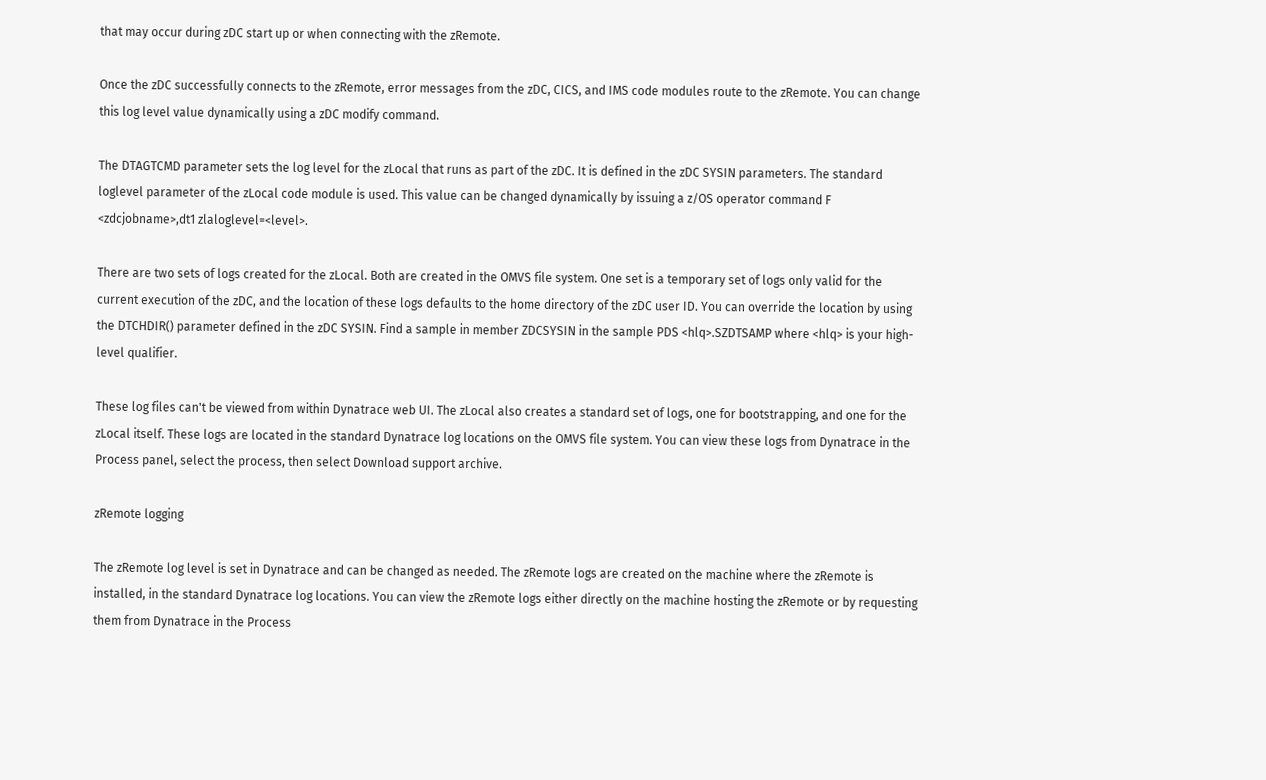that may occur during zDC start up or when connecting with the zRemote.

Once the zDC successfully connects to the zRemote, error messages from the zDC, CICS, and IMS code modules route to the zRemote. You can change this log level value dynamically using a zDC modify command.

The DTAGTCMD parameter sets the log level for the zLocal that runs as part of the zDC. It is defined in the zDC SYSIN parameters. The standard loglevel parameter of the zLocal code module is used. This value can be changed dynamically by issuing a z/OS operator command F <zdcjobname>,dt1 zlaloglevel=<level>.

There are two sets of logs created for the zLocal. Both are created in the OMVS file system. One set is a temporary set of logs only valid for the current execution of the zDC, and the location of these logs defaults to the home directory of the zDC user ID. You can override the location by using the DTCHDIR() parameter defined in the zDC SYSIN. Find a sample in member ZDCSYSIN in the sample PDS <hlq>.SZDTSAMP where <hlq> is your high-level qualifier.

These log files can't be viewed from within Dynatrace web UI. The zLocal also creates a standard set of logs, one for bootstrapping, and one for the zLocal itself. These logs are located in the standard Dynatrace log locations on the OMVS file system. You can view these logs from Dynatrace in the Process panel, select the process, then select Download support archive.

zRemote logging

The zRemote log level is set in Dynatrace and can be changed as needed. The zRemote logs are created on the machine where the zRemote is installed, in the standard Dynatrace log locations. You can view the zRemote logs either directly on the machine hosting the zRemote or by requesting them from Dynatrace in the Process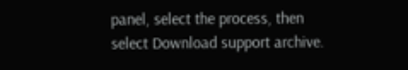panel, select the process, then select Download support archive.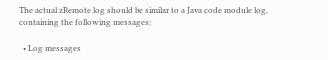The actual zRemote log should be similar to a Java code module log, containing the following messages:

  • Log messages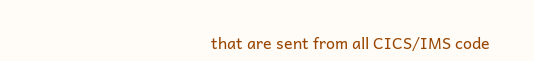that are sent from all CICS/IMS code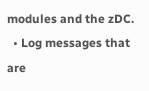modules and the zDC.
  • Log messages that are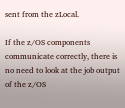sent from the zLocal.

If the z/OS components communicate correctly, there is no need to look at the job output of the z/OS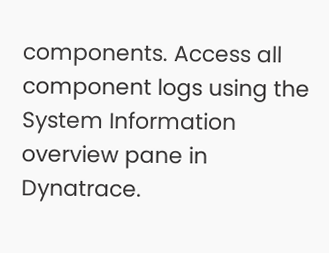components. Access all component logs using the System Information overview pane in Dynatrace.